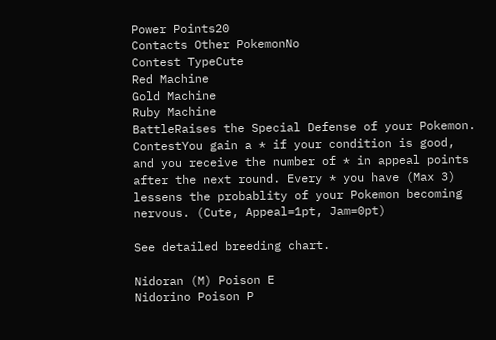Power Points20
Contacts Other PokemonNo
Contest TypeCute
Red Machine
Gold Machine
Ruby Machine
BattleRaises the Special Defense of your Pokemon.
ContestYou gain a * if your condition is good, and you receive the number of * in appeal points after the next round. Every * you have (Max 3) lessens the probablity of your Pokemon becoming nervous. (Cute, Appeal=1pt, Jam=0pt)

See detailed breeding chart.

Nidoran (M) Poison E
Nidorino Poison P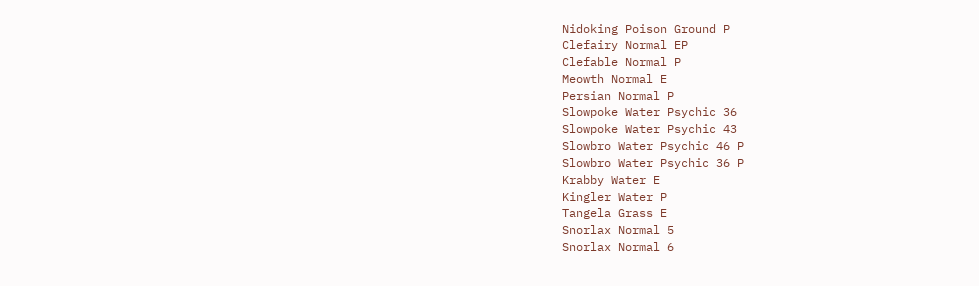Nidoking Poison Ground P
Clefairy Normal EP
Clefable Normal P
Meowth Normal E
Persian Normal P
Slowpoke Water Psychic 36
Slowpoke Water Psychic 43
Slowbro Water Psychic 46 P
Slowbro Water Psychic 36 P
Krabby Water E
Kingler Water P
Tangela Grass E
Snorlax Normal 5
Snorlax Normal 6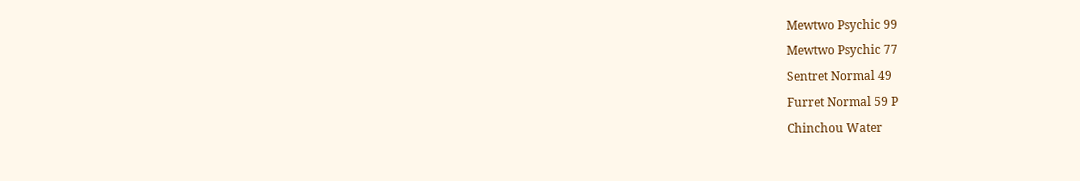Mewtwo Psychic 99
Mewtwo Psychic 77
Sentret Normal 49
Furret Normal 59 P
Chinchou Water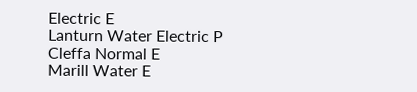Electric E
Lanturn Water Electric P
Cleffa Normal E
Marill Water E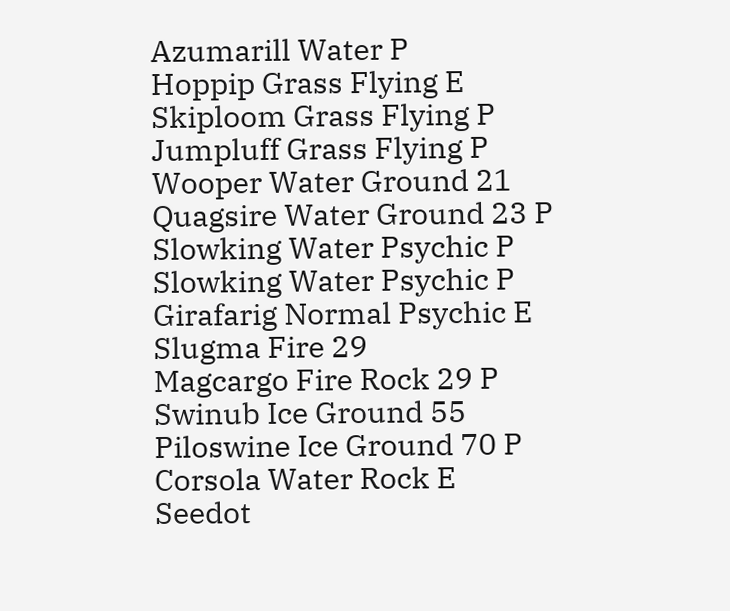Azumarill Water P
Hoppip Grass Flying E
Skiploom Grass Flying P
Jumpluff Grass Flying P
Wooper Water Ground 21
Quagsire Water Ground 23 P
Slowking Water Psychic P
Slowking Water Psychic P
Girafarig Normal Psychic E
Slugma Fire 29
Magcargo Fire Rock 29 P
Swinub Ice Ground 55
Piloswine Ice Ground 70 P
Corsola Water Rock E
Seedot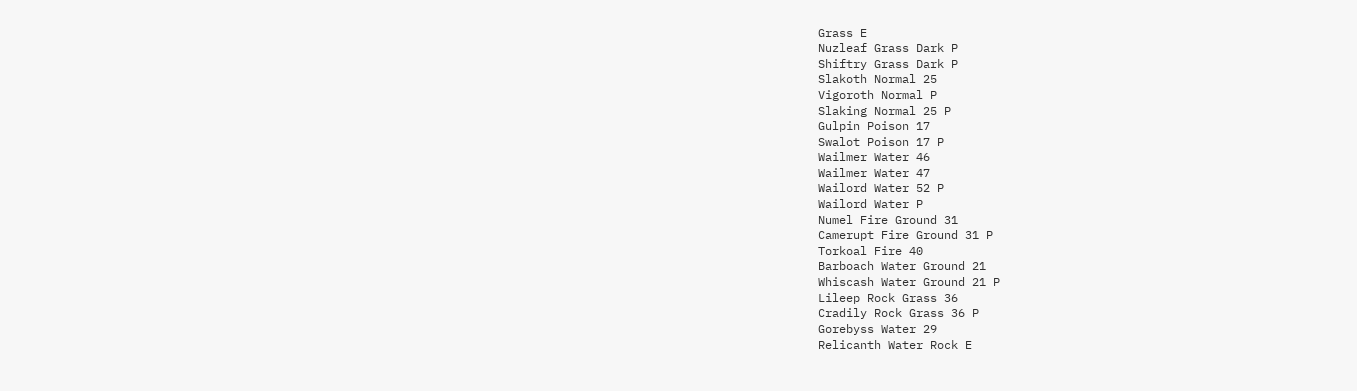Grass E
Nuzleaf Grass Dark P
Shiftry Grass Dark P
Slakoth Normal 25
Vigoroth Normal P
Slaking Normal 25 P
Gulpin Poison 17
Swalot Poison 17 P
Wailmer Water 46
Wailmer Water 47
Wailord Water 52 P
Wailord Water P
Numel Fire Ground 31
Camerupt Fire Ground 31 P
Torkoal Fire 40
Barboach Water Ground 21
Whiscash Water Ground 21 P
Lileep Rock Grass 36
Cradily Rock Grass 36 P
Gorebyss Water 29
Relicanth Water Rock E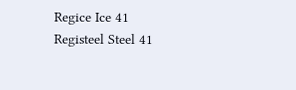Regice Ice 41
Registeel Steel 41